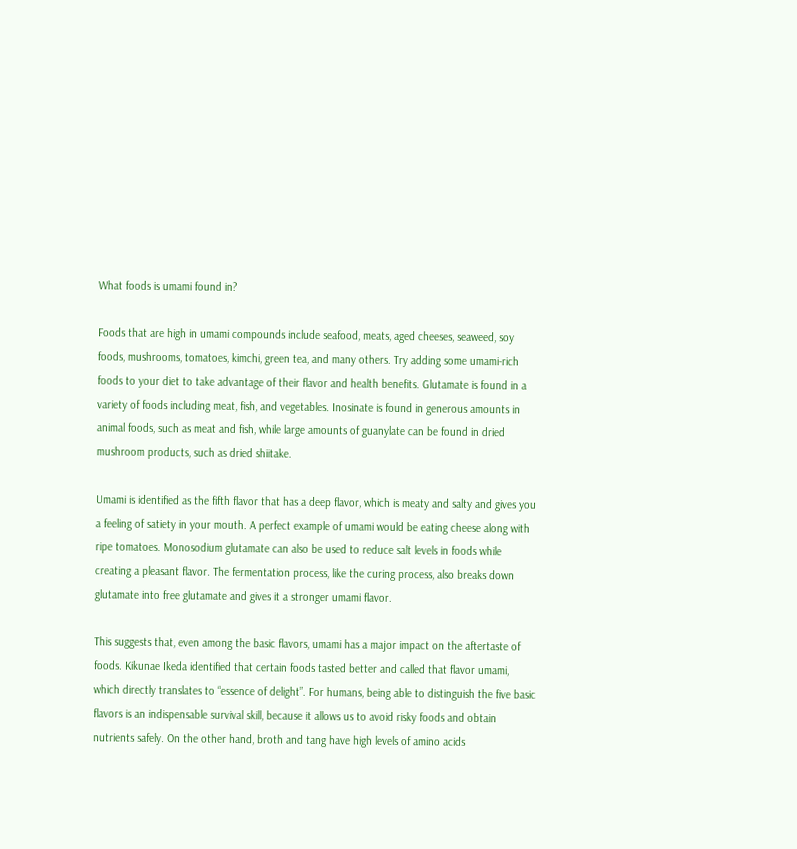What foods is umami found in?

Foods that are high in umami compounds include seafood, meats, aged cheeses, seaweed, soy foods, mushrooms, tomatoes, kimchi, green tea, and many others. Try adding some umami-rich foods to your diet to take advantage of their flavor and health benefits. Glutamate is found in a variety of foods including meat, fish, and vegetables. Inosinate is found in generous amounts in animal foods, such as meat and fish, while large amounts of guanylate can be found in dried mushroom products, such as dried shiitake.

Umami is identified as the fifth flavor that has a deep flavor, which is meaty and salty and gives you a feeling of satiety in your mouth. A perfect example of umami would be eating cheese along with ripe tomatoes. Monosodium glutamate can also be used to reduce salt levels in foods while creating a pleasant flavor. The fermentation process, like the curing process, also breaks down glutamate into free glutamate and gives it a stronger umami flavor.

This suggests that, even among the basic flavors, umami has a major impact on the aftertaste of foods. Kikunae Ikeda identified that certain foods tasted better and called that flavor umami, which directly translates to “essence of delight”. For humans, being able to distinguish the five basic flavors is an indispensable survival skill, because it allows us to avoid risky foods and obtain nutrients safely. On the other hand, broth and tang have high levels of amino acids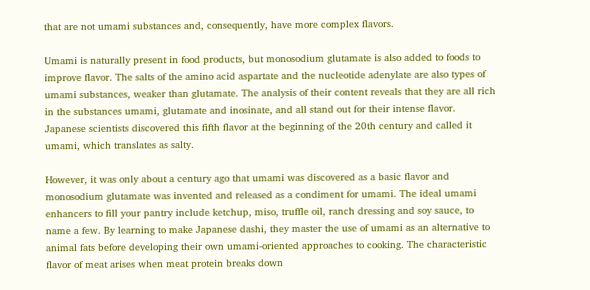that are not umami substances and, consequently, have more complex flavors.

Umami is naturally present in food products, but monosodium glutamate is also added to foods to improve flavor. The salts of the amino acid aspartate and the nucleotide adenylate are also types of umami substances, weaker than glutamate. The analysis of their content reveals that they are all rich in the substances umami, glutamate and inosinate, and all stand out for their intense flavor. Japanese scientists discovered this fifth flavor at the beginning of the 20th century and called it umami, which translates as salty.

However, it was only about a century ago that umami was discovered as a basic flavor and monosodium glutamate was invented and released as a condiment for umami. The ideal umami enhancers to fill your pantry include ketchup, miso, truffle oil, ranch dressing and soy sauce, to name a few. By learning to make Japanese dashi, they master the use of umami as an alternative to animal fats before developing their own umami-oriented approaches to cooking. The characteristic flavor of meat arises when meat protein breaks down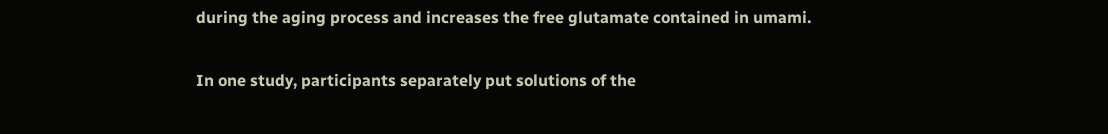during the aging process and increases the free glutamate contained in umami.

In one study, participants separately put solutions of the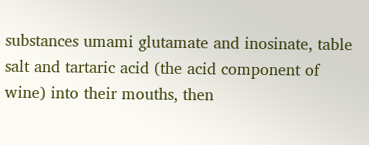substances umami glutamate and inosinate, table salt and tartaric acid (the acid component of wine) into their mouths, then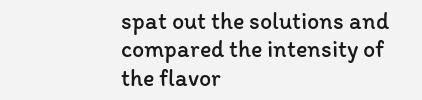spat out the solutions and compared the intensity of the flavor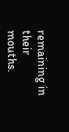remaining in their mouths.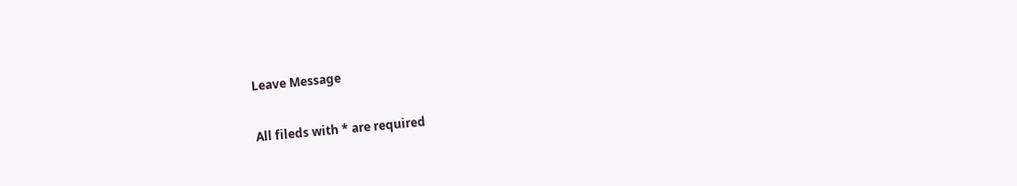Leave Message

All fileds with * are required